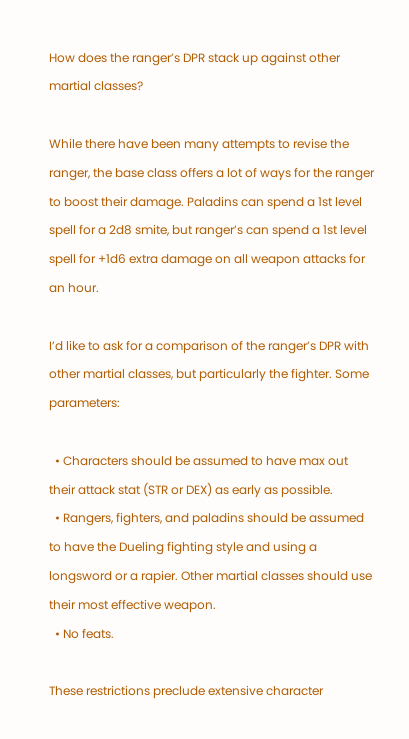How does the ranger’s DPR stack up against other martial classes?

While there have been many attempts to revise the ranger, the base class offers a lot of ways for the ranger to boost their damage. Paladins can spend a 1st level spell for a 2d8 smite, but ranger’s can spend a 1st level spell for +1d6 extra damage on all weapon attacks for an hour.

I’d like to ask for a comparison of the ranger’s DPR with other martial classes, but particularly the fighter. Some parameters:

  • Characters should be assumed to have max out their attack stat (STR or DEX) as early as possible.
  • Rangers, fighters, and paladins should be assumed to have the Dueling fighting style and using a longsword or a rapier. Other martial classes should use their most effective weapon.
  • No feats.

These restrictions preclude extensive character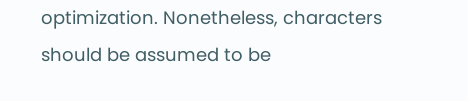optimization. Nonetheless, characters should be assumed to be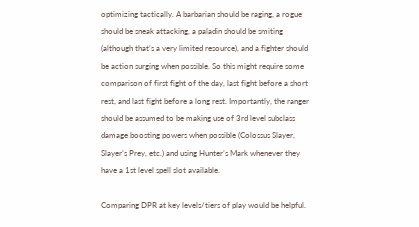optimizing tactically. A barbarian should be raging, a rogue should be sneak attacking, a paladin should be smiting (although that’s a very limited resource), and a fighter should be action surging when possible. So this might require some comparison of first fight of the day, last fight before a short rest, and last fight before a long rest. Importantly, the ranger should be assumed to be making use of 3rd level subclass damage boosting powers when possible (Colossus Slayer, Slayer’s Prey, etc.) and using Hunter’s Mark whenever they have a 1st level spell slot available.

Comparing DPR at key levels/tiers of play would be helpful.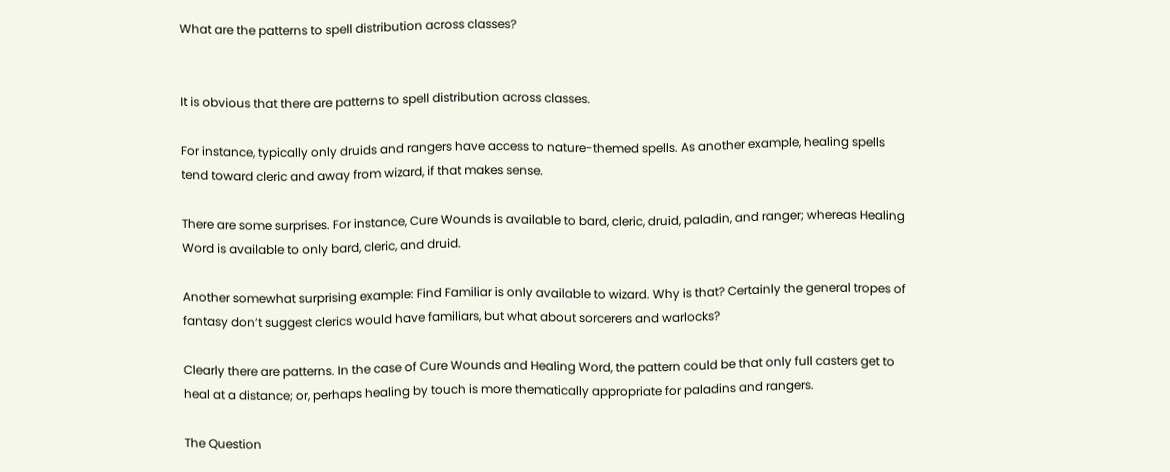What are the patterns to spell distribution across classes?


It is obvious that there are patterns to spell distribution across classes.

For instance, typically only druids and rangers have access to nature-themed spells. As another example, healing spells tend toward cleric and away from wizard, if that makes sense.

There are some surprises. For instance, Cure Wounds is available to bard, cleric, druid, paladin, and ranger; whereas Healing Word is available to only bard, cleric, and druid.

Another somewhat surprising example: Find Familiar is only available to wizard. Why is that? Certainly the general tropes of fantasy don’t suggest clerics would have familiars, but what about sorcerers and warlocks?

Clearly there are patterns. In the case of Cure Wounds and Healing Word, the pattern could be that only full casters get to heal at a distance; or, perhaps healing by touch is more thematically appropriate for paladins and rangers.

The Question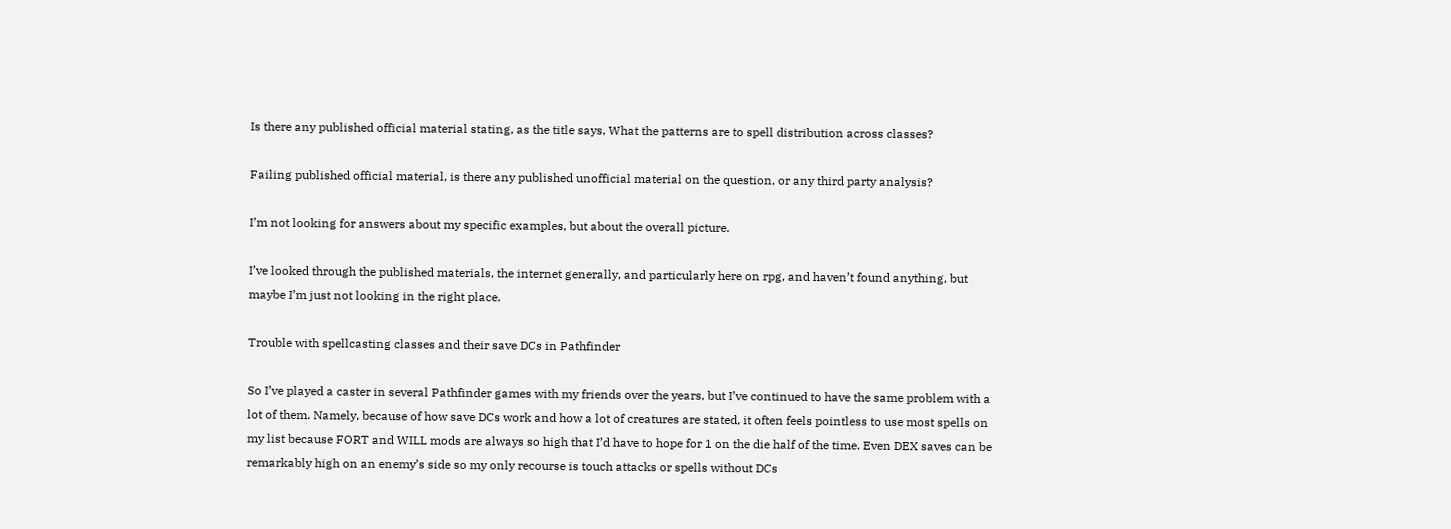Is there any published official material stating, as the title says, What the patterns are to spell distribution across classes?

Failing published official material, is there any published unofficial material on the question, or any third party analysis?

I’m not looking for answers about my specific examples, but about the overall picture.

I’ve looked through the published materials, the internet generally, and particularly here on rpg, and haven’t found anything, but maybe I’m just not looking in the right place.

Trouble with spellcasting classes and their save DCs in Pathfinder

So I’ve played a caster in several Pathfinder games with my friends over the years, but I’ve continued to have the same problem with a lot of them. Namely, because of how save DCs work and how a lot of creatures are stated, it often feels pointless to use most spells on my list because FORT and WILL mods are always so high that I’d have to hope for 1 on the die half of the time. Even DEX saves can be remarkably high on an enemy’s side so my only recourse is touch attacks or spells without DCs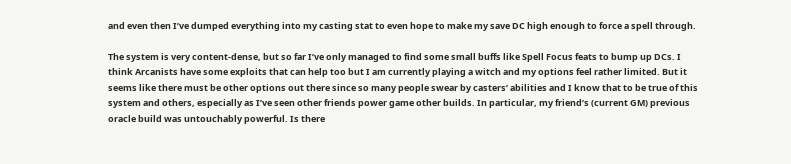and even then I’ve dumped everything into my casting stat to even hope to make my save DC high enough to force a spell through.

The system is very content-dense, but so far I’ve only managed to find some small buffs like Spell Focus feats to bump up DCs. I think Arcanists have some exploits that can help too but I am currently playing a witch and my options feel rather limited. But it seems like there must be other options out there since so many people swear by casters’ abilities and I know that to be true of this system and others, especially as I’ve seen other friends power game other builds. In particular, my friend’s (current GM) previous oracle build was untouchably powerful. Is there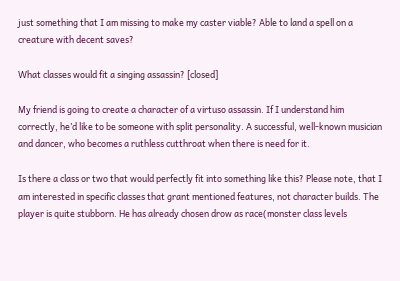just something that I am missing to make my caster viable? Able to land a spell on a creature with decent saves?

What classes would fit a singing assassin? [closed]

My friend is going to create a character of a virtuso assassin. If I understand him correctly, he’d like to be someone with split personality. A successful, well-known musician and dancer, who becomes a ruthless cutthroat when there is need for it.

Is there a class or two that would perfectly fit into something like this? Please note, that I am interested in specific classes that grant mentioned features, not character builds. The player is quite stubborn. He has already chosen drow as race(monster class levels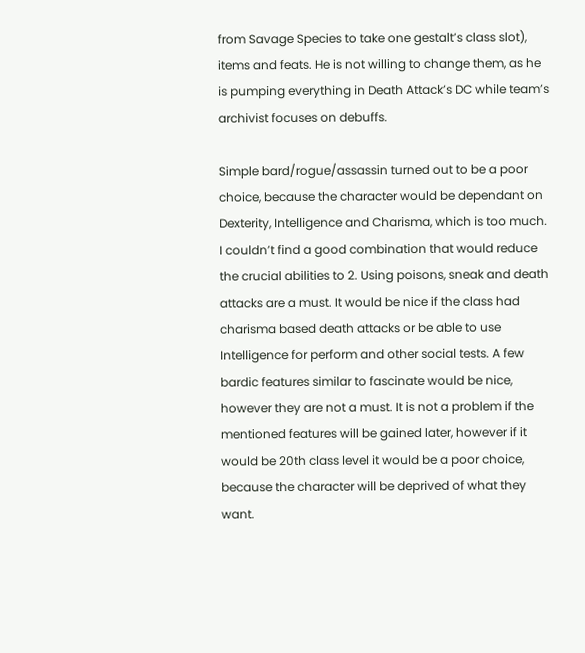from Savage Species to take one gestalt’s class slot), items and feats. He is not willing to change them, as he is pumping everything in Death Attack’s DC while team’s archivist focuses on debuffs.

Simple bard/rogue/assassin turned out to be a poor choice, because the character would be dependant on Dexterity, Intelligence and Charisma, which is too much. I couldn’t find a good combination that would reduce the crucial abilities to 2. Using poisons, sneak and death attacks are a must. It would be nice if the class had charisma based death attacks or be able to use Intelligence for perform and other social tests. A few bardic features similar to fascinate would be nice, however they are not a must. It is not a problem if the mentioned features will be gained later, however if it would be 20th class level it would be a poor choice, because the character will be deprived of what they want.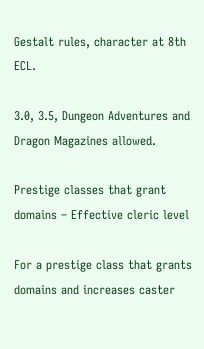Gestalt rules, character at 8th ECL.

3.0, 3.5, Dungeon Adventures and Dragon Magazines allowed.

Prestige classes that grant domains – Effective cleric level

For a prestige class that grants domains and increases caster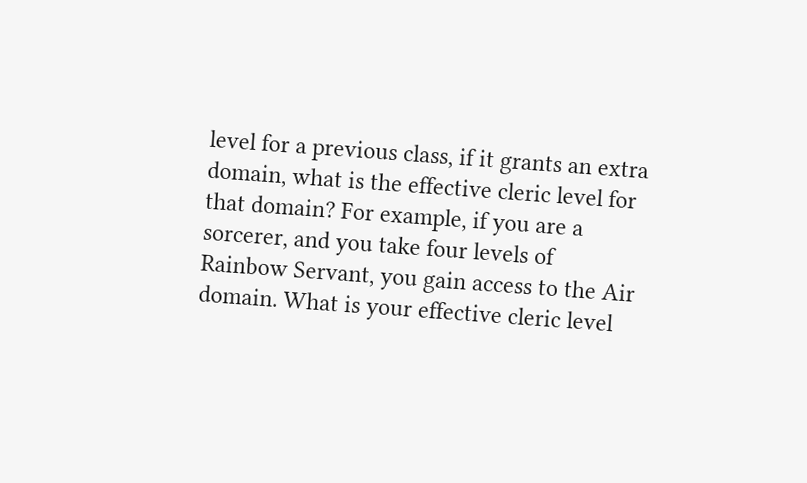level for a previous class, if it grants an extra domain, what is the effective cleric level for that domain? For example, if you are a sorcerer, and you take four levels of Rainbow Servant, you gain access to the Air domain. What is your effective cleric level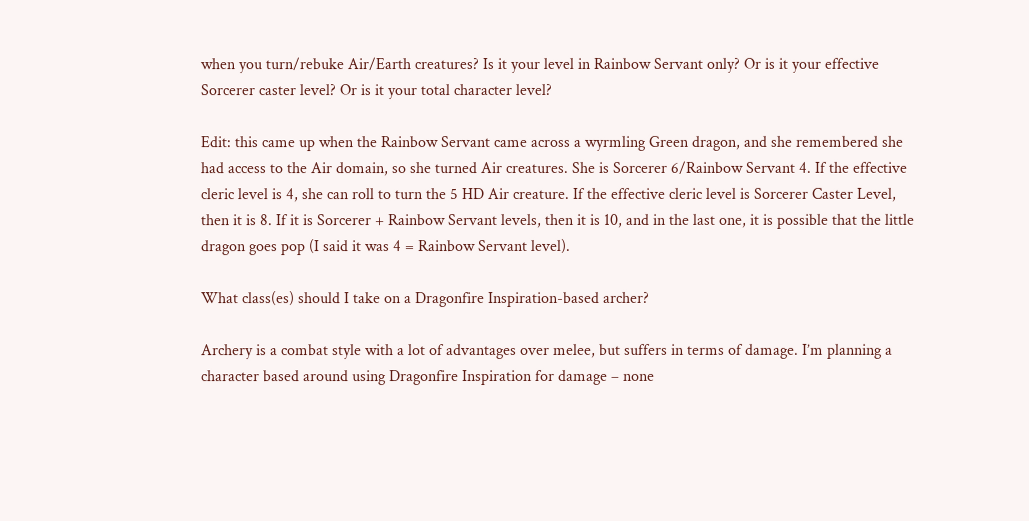when you turn/rebuke Air/Earth creatures? Is it your level in Rainbow Servant only? Or is it your effective Sorcerer caster level? Or is it your total character level?

Edit: this came up when the Rainbow Servant came across a wyrmling Green dragon, and she remembered she had access to the Air domain, so she turned Air creatures. She is Sorcerer 6/Rainbow Servant 4. If the effective cleric level is 4, she can roll to turn the 5 HD Air creature. If the effective cleric level is Sorcerer Caster Level, then it is 8. If it is Sorcerer + Rainbow Servant levels, then it is 10, and in the last one, it is possible that the little dragon goes pop (I said it was 4 = Rainbow Servant level).

What class(es) should I take on a Dragonfire Inspiration-based archer?

Archery is a combat style with a lot of advantages over melee, but suffers in terms of damage. I’m planning a character based around using Dragonfire Inspiration for damage – none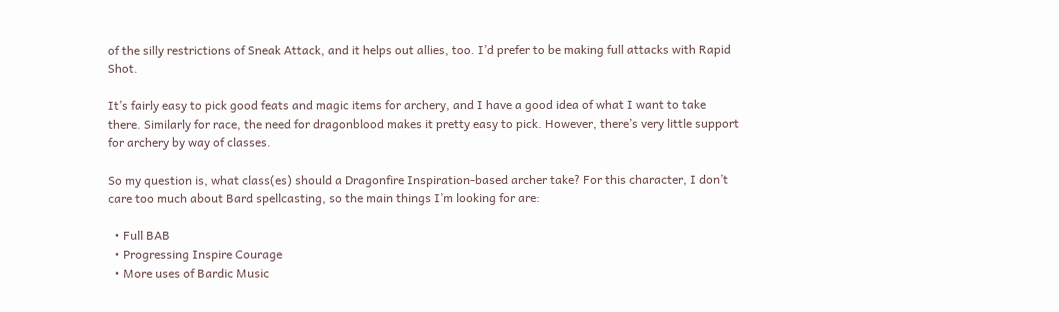of the silly restrictions of Sneak Attack, and it helps out allies, too. I’d prefer to be making full attacks with Rapid Shot.

It’s fairly easy to pick good feats and magic items for archery, and I have a good idea of what I want to take there. Similarly for race, the need for dragonblood makes it pretty easy to pick. However, there’s very little support for archery by way of classes.

So my question is, what class(es) should a Dragonfire Inspiration-based archer take? For this character, I don’t care too much about Bard spellcasting, so the main things I’m looking for are:

  • Full BAB
  • Progressing Inspire Courage
  • More uses of Bardic Music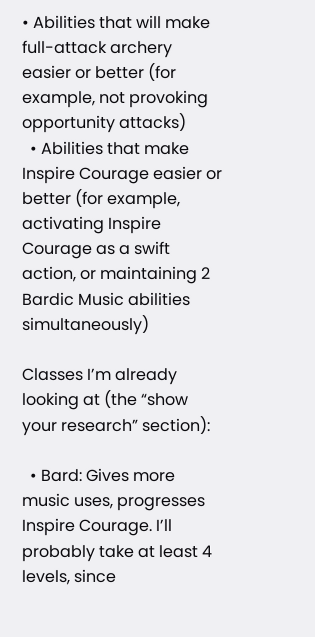• Abilities that will make full-attack archery easier or better (for example, not provoking opportunity attacks)
  • Abilities that make Inspire Courage easier or better (for example, activating Inspire Courage as a swift action, or maintaining 2 Bardic Music abilities simultaneously)

Classes I’m already looking at (the “show your research” section):

  • Bard: Gives more music uses, progresses Inspire Courage. I’ll probably take at least 4 levels, since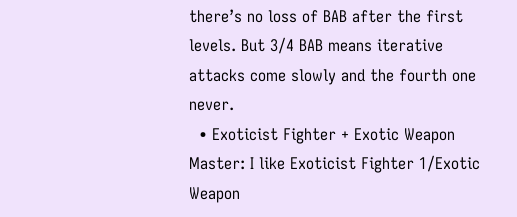there’s no loss of BAB after the first levels. But 3/4 BAB means iterative attacks come slowly and the fourth one never.
  • Exoticist Fighter + Exotic Weapon Master: I like Exoticist Fighter 1/Exotic Weapon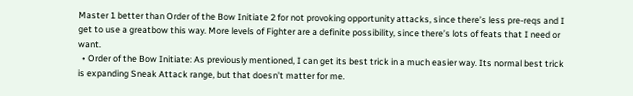Master 1 better than Order of the Bow Initiate 2 for not provoking opportunity attacks, since there’s less pre-reqs and I get to use a greatbow this way. More levels of Fighter are a definite possibility, since there’s lots of feats that I need or want.
  • Order of the Bow Initiate: As previously mentioned, I can get its best trick in a much easier way. Its normal best trick is expanding Sneak Attack range, but that doesn’t matter for me.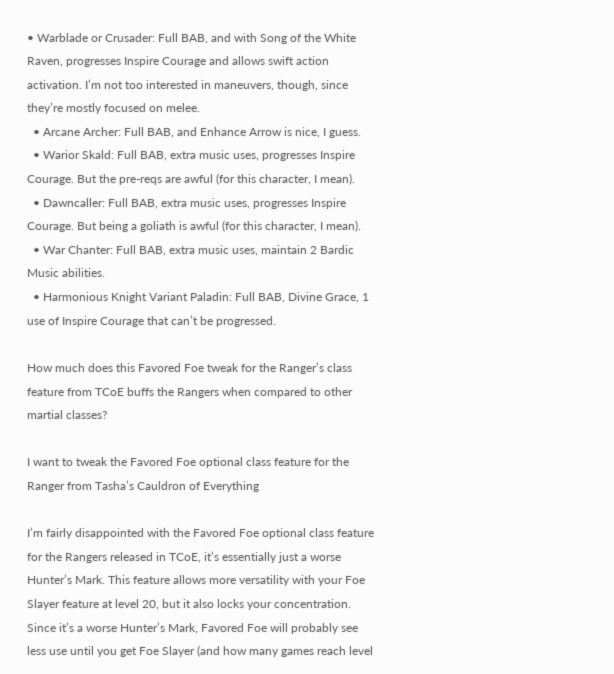• Warblade or Crusader: Full BAB, and with Song of the White Raven, progresses Inspire Courage and allows swift action activation. I’m not too interested in maneuvers, though, since they’re mostly focused on melee.
  • Arcane Archer: Full BAB, and Enhance Arrow is nice, I guess.
  • Warior Skald: Full BAB, extra music uses, progresses Inspire Courage. But the pre-reqs are awful (for this character, I mean).
  • Dawncaller: Full BAB, extra music uses, progresses Inspire Courage. But being a goliath is awful (for this character, I mean).
  • War Chanter: Full BAB, extra music uses, maintain 2 Bardic Music abilities.
  • Harmonious Knight Variant Paladin: Full BAB, Divine Grace, 1 use of Inspire Courage that can’t be progressed.

How much does this Favored Foe tweak for the Ranger’s class feature from TCoE buffs the Rangers when compared to other martial classes?

I want to tweak the Favored Foe optional class feature for the Ranger from Tasha’s Cauldron of Everything

I’m fairly disappointed with the Favored Foe optional class feature for the Rangers released in TCoE, it’s essentially just a worse Hunter’s Mark. This feature allows more versatility with your Foe Slayer feature at level 20, but it also locks your concentration. Since it’s a worse Hunter’s Mark, Favored Foe will probably see less use until you get Foe Slayer (and how many games reach level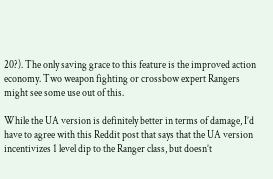20?). The only saving grace to this feature is the improved action economy. Two weapon fighting or crossbow expert Rangers might see some use out of this.

While the UA version is definitely better in terms of damage, I’d have to agree with this Reddit post that says that the UA version incentivizes 1 level dip to the Ranger class, but doesn’t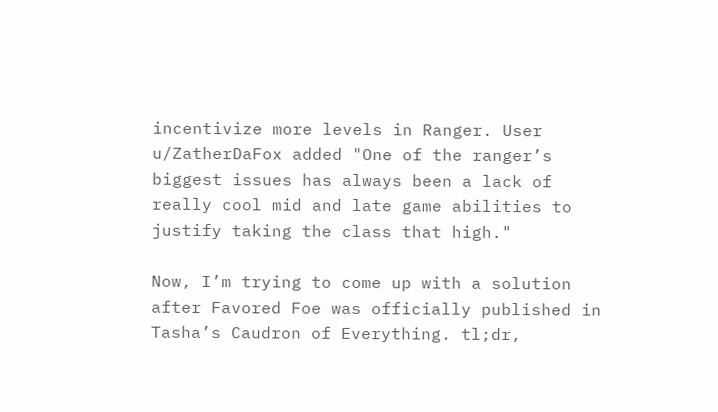incentivize more levels in Ranger. User u/ZatherDaFox added "One of the ranger’s biggest issues has always been a lack of really cool mid and late game abilities to justify taking the class that high."

Now, I’m trying to come up with a solution after Favored Foe was officially published in Tasha’s Caudron of Everything. tl;dr,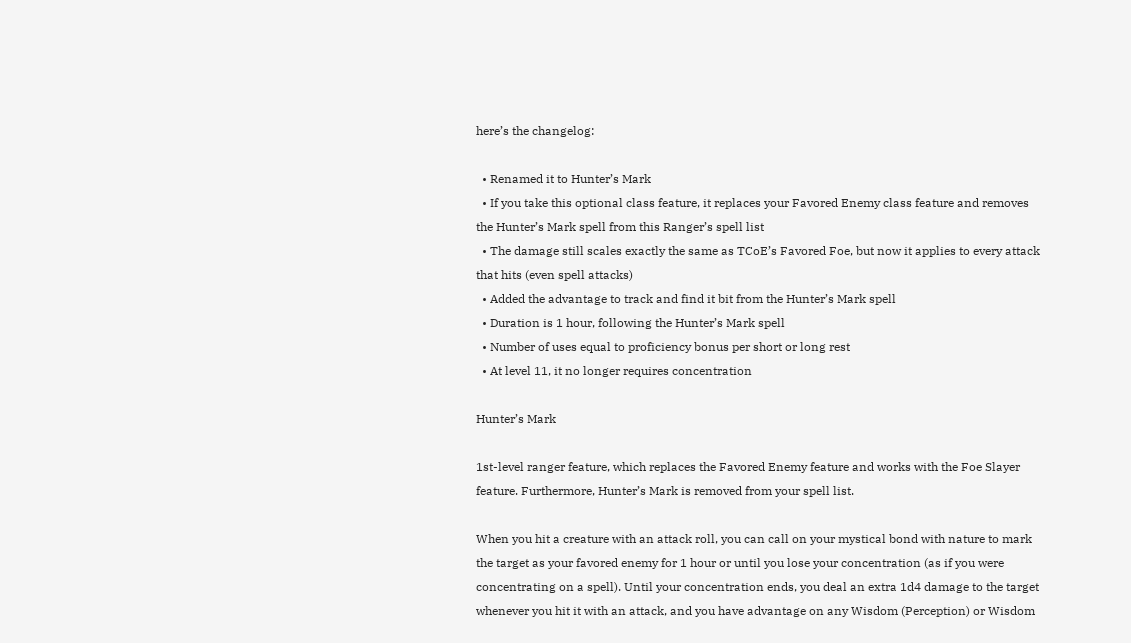here’s the changelog:

  • Renamed it to Hunter’s Mark
  • If you take this optional class feature, it replaces your Favored Enemy class feature and removes the Hunter’s Mark spell from this Ranger’s spell list
  • The damage still scales exactly the same as TCoE’s Favored Foe, but now it applies to every attack that hits (even spell attacks)
  • Added the advantage to track and find it bit from the Hunter’s Mark spell
  • Duration is 1 hour, following the Hunter’s Mark spell
  • Number of uses equal to proficiency bonus per short or long rest
  • At level 11, it no longer requires concentration

Hunter’s Mark

1st-level ranger feature, which replaces the Favored Enemy feature and works with the Foe Slayer feature. Furthermore, Hunter’s Mark is removed from your spell list.

When you hit a creature with an attack roll, you can call on your mystical bond with nature to mark the target as your favored enemy for 1 hour or until you lose your concentration (as if you were concentrating on a spell). Until your concentration ends, you deal an extra 1d4 damage to the target whenever you hit it with an attack, and you have advantage on any Wisdom (Perception) or Wisdom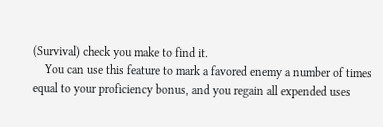(Survival) check you make to find it.
    You can use this feature to mark a favored enemy a number of times equal to your proficiency bonus, and you regain all expended uses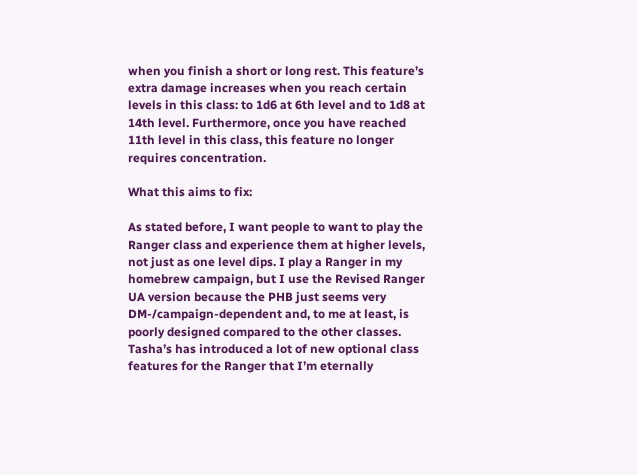when you finish a short or long rest. This feature’s extra damage increases when you reach certain levels in this class: to 1d6 at 6th level and to 1d8 at 14th level. Furthermore, once you have reached 11th level in this class, this feature no longer requires concentration.

What this aims to fix:

As stated before, I want people to want to play the Ranger class and experience them at higher levels, not just as one level dips. I play a Ranger in my homebrew campaign, but I use the Revised Ranger UA version because the PHB just seems very DM-/campaign-dependent and, to me at least, is poorly designed compared to the other classes. Tasha’s has introduced a lot of new optional class features for the Ranger that I’m eternally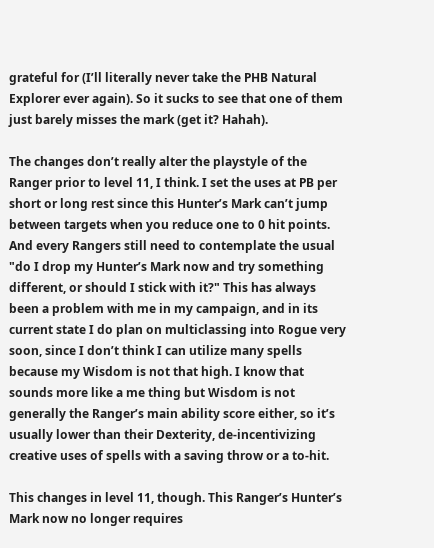grateful for (I’ll literally never take the PHB Natural Explorer ever again). So it sucks to see that one of them just barely misses the mark (get it? Hahah).

The changes don’t really alter the playstyle of the Ranger prior to level 11, I think. I set the uses at PB per short or long rest since this Hunter’s Mark can’t jump between targets when you reduce one to 0 hit points. And every Rangers still need to contemplate the usual "do I drop my Hunter’s Mark now and try something different, or should I stick with it?" This has always been a problem with me in my campaign, and in its current state I do plan on multiclassing into Rogue very soon, since I don’t think I can utilize many spells because my Wisdom is not that high. I know that sounds more like a me thing but Wisdom is not generally the Ranger’s main ability score either, so it’s usually lower than their Dexterity, de-incentivizing creative uses of spells with a saving throw or a to-hit.

This changes in level 11, though. This Ranger’s Hunter’s Mark now no longer requires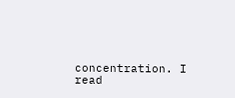concentration. I read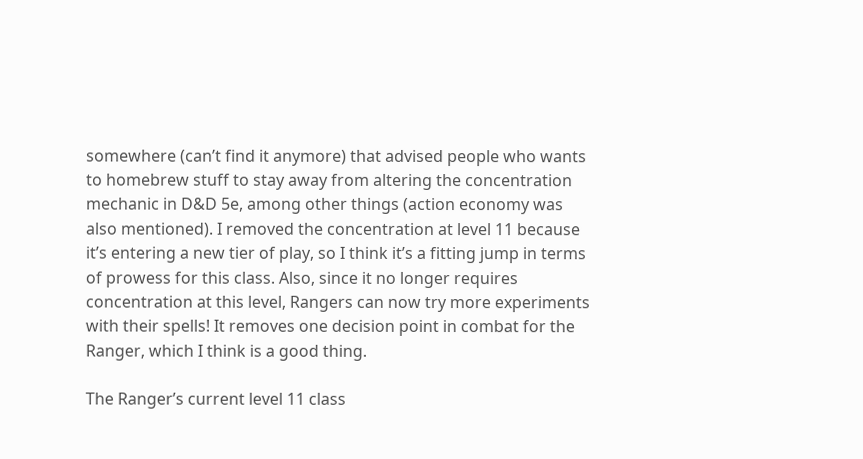somewhere (can’t find it anymore) that advised people who wants to homebrew stuff to stay away from altering the concentration mechanic in D&D 5e, among other things (action economy was also mentioned). I removed the concentration at level 11 because it’s entering a new tier of play, so I think it’s a fitting jump in terms of prowess for this class. Also, since it no longer requires concentration at this level, Rangers can now try more experiments with their spells! It removes one decision point in combat for the Ranger, which I think is a good thing.

The Ranger’s current level 11 class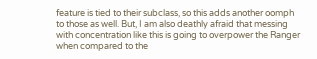feature is tied to their subclass, so this adds another oomph to those as well. But, I am also deathly afraid that messing with concentration like this is going to overpower the Ranger when compared to the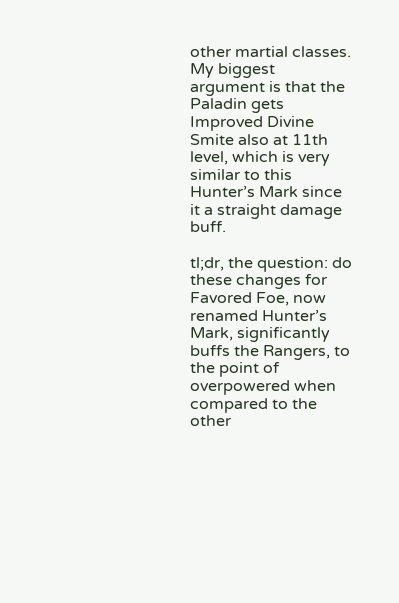other martial classes. My biggest argument is that the Paladin gets Improved Divine Smite also at 11th level, which is very similar to this Hunter’s Mark since it a straight damage buff.

tl;dr, the question: do these changes for Favored Foe, now renamed Hunter’s Mark, significantly buffs the Rangers, to the point of overpowered when compared to the other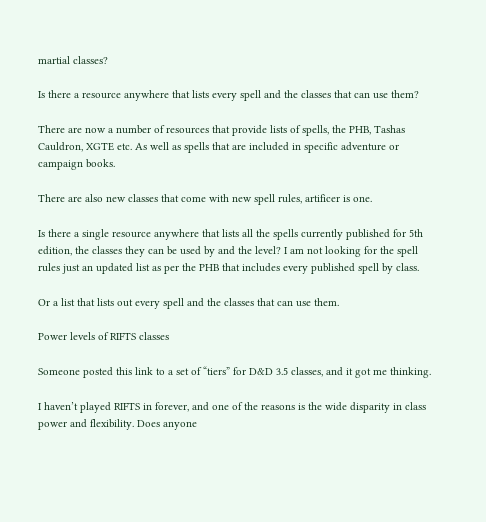martial classes?

Is there a resource anywhere that lists every spell and the classes that can use them?

There are now a number of resources that provide lists of spells, the PHB, Tashas Cauldron, XGTE etc. As well as spells that are included in specific adventure or campaign books.

There are also new classes that come with new spell rules, artificer is one.

Is there a single resource anywhere that lists all the spells currently published for 5th edition, the classes they can be used by and the level? I am not looking for the spell rules just an updated list as per the PHB that includes every published spell by class.

Or a list that lists out every spell and the classes that can use them.

Power levels of RIFTS classes

Someone posted this link to a set of “tiers” for D&D 3.5 classes, and it got me thinking.

I haven’t played RIFTS in forever, and one of the reasons is the wide disparity in class power and flexibility. Does anyone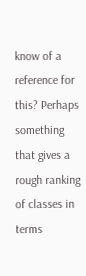know of a reference for this? Perhaps something that gives a rough ranking of classes in terms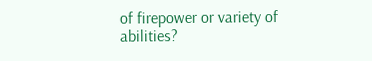of firepower or variety of abilities?